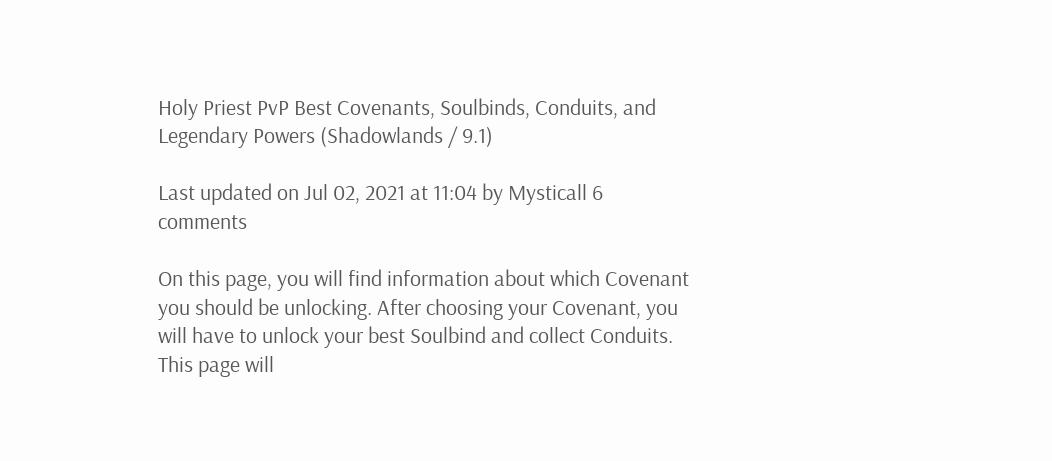Holy Priest PvP Best Covenants, Soulbinds, Conduits, and Legendary Powers (Shadowlands / 9.1)

Last updated on Jul 02, 2021 at 11:04 by Mysticall 6 comments

On this page, you will find information about which Covenant you should be unlocking. After choosing your Covenant, you will have to unlock your best Soulbind and collect Conduits. This page will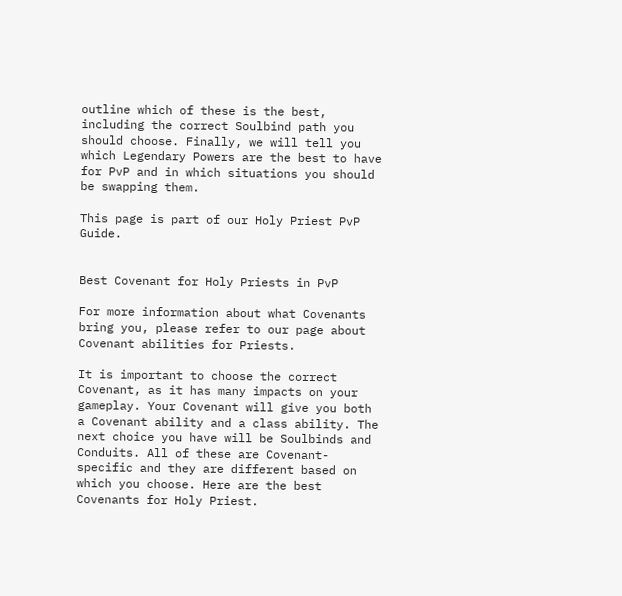outline which of these is the best, including the correct Soulbind path you should choose. Finally, we will tell you which Legendary Powers are the best to have for PvP and in which situations you should be swapping them.

This page is part of our Holy Priest PvP Guide.


Best Covenant for Holy Priests in PvP

For more information about what Covenants bring you, please refer to our page about Covenant abilities for Priests.

It is important to choose the correct Covenant, as it has many impacts on your gameplay. Your Covenant will give you both a Covenant ability and a class ability. The next choice you have will be Soulbinds and Conduits. All of these are Covenant-specific and they are different based on which you choose. Here are the best Covenants for Holy Priest.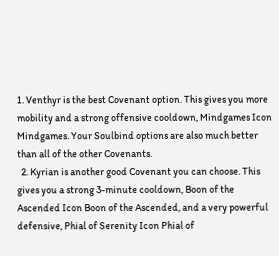1. Venthyr is the best Covenant option. This gives you more mobility and a strong offensive cooldown, Mindgames Icon Mindgames. Your Soulbind options are also much better than all of the other Covenants.
  2. Kyrian is another good Covenant you can choose. This gives you a strong 3-minute cooldown, Boon of the Ascended Icon Boon of the Ascended, and a very powerful defensive, Phial of Serenity Icon Phial of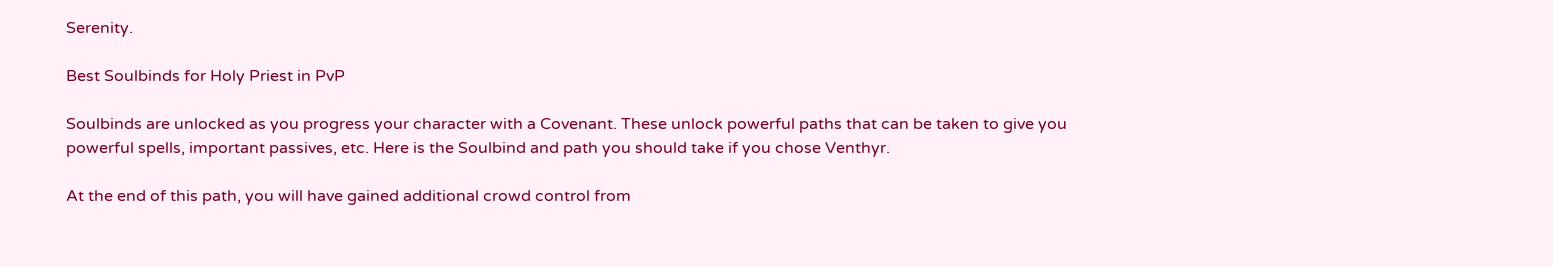Serenity.

Best Soulbinds for Holy Priest in PvP

Soulbinds are unlocked as you progress your character with a Covenant. These unlock powerful paths that can be taken to give you powerful spells, important passives, etc. Here is the Soulbind and path you should take if you chose Venthyr.

At the end of this path, you will have gained additional crowd control from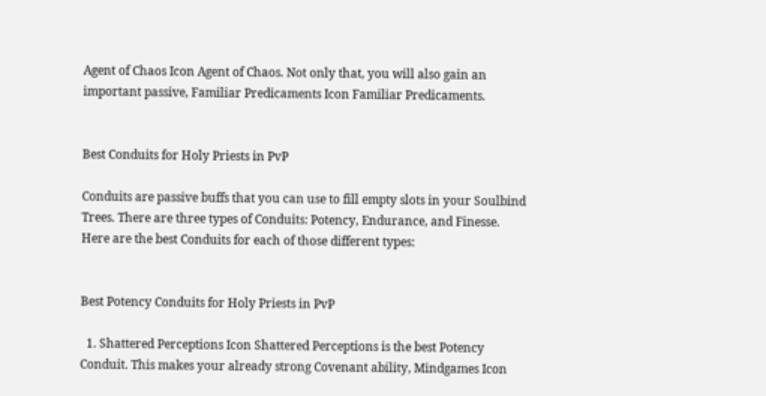Agent of Chaos Icon Agent of Chaos. Not only that, you will also gain an important passive, Familiar Predicaments Icon Familiar Predicaments.


Best Conduits for Holy Priests in PvP

Conduits are passive buffs that you can use to fill empty slots in your Soulbind Trees. There are three types of Conduits: Potency, Endurance, and Finesse. Here are the best Conduits for each of those different types:


Best Potency Conduits for Holy Priests in PvP

  1. Shattered Perceptions Icon Shattered Perceptions is the best Potency Conduit. This makes your already strong Covenant ability, Mindgames Icon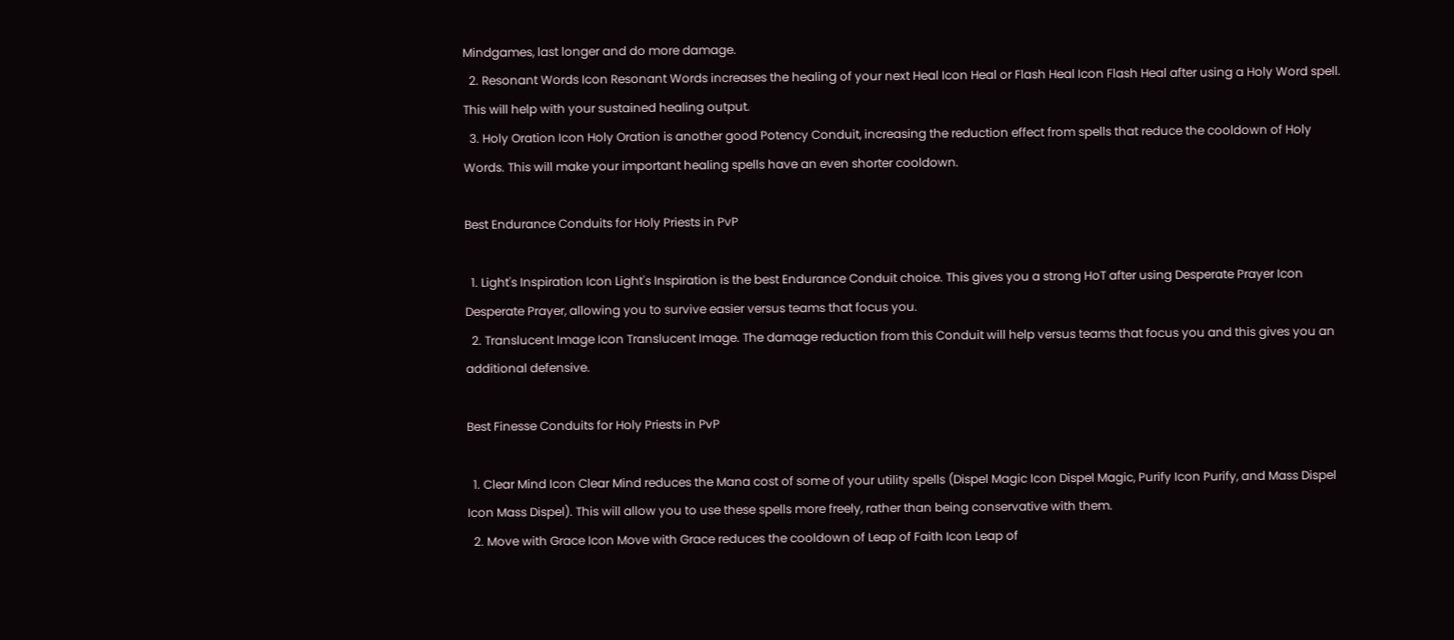Mindgames, last longer and do more damage.
  2. Resonant Words Icon Resonant Words increases the healing of your next Heal Icon Heal or Flash Heal Icon Flash Heal after using a Holy Word spell. This will help with your sustained healing output.
  3. Holy Oration Icon Holy Oration is another good Potency Conduit, increasing the reduction effect from spells that reduce the cooldown of Holy Words. This will make your important healing spells have an even shorter cooldown.

Best Endurance Conduits for Holy Priests in PvP

  1. Light's Inspiration Icon Light's Inspiration is the best Endurance Conduit choice. This gives you a strong HoT after using Desperate Prayer Icon Desperate Prayer, allowing you to survive easier versus teams that focus you.
  2. Translucent Image Icon Translucent Image. The damage reduction from this Conduit will help versus teams that focus you and this gives you an additional defensive.

Best Finesse Conduits for Holy Priests in PvP

  1. Clear Mind Icon Clear Mind reduces the Mana cost of some of your utility spells (Dispel Magic Icon Dispel Magic, Purify Icon Purify, and Mass Dispel Icon Mass Dispel). This will allow you to use these spells more freely, rather than being conservative with them.
  2. Move with Grace Icon Move with Grace reduces the cooldown of Leap of Faith Icon Leap of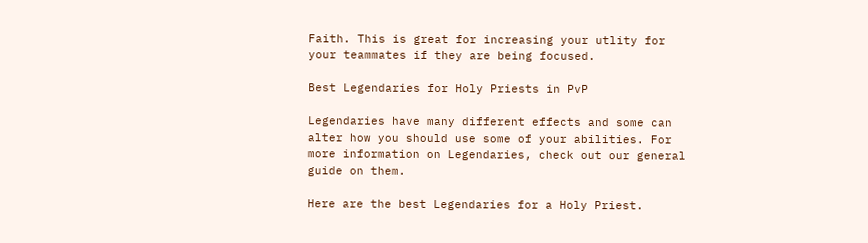Faith. This is great for increasing your utlity for your teammates if they are being focused.

Best Legendaries for Holy Priests in PvP

Legendaries have many different effects and some can alter how you should use some of your abilities. For more information on Legendaries, check out our general guide on them.

Here are the best Legendaries for a Holy Priest.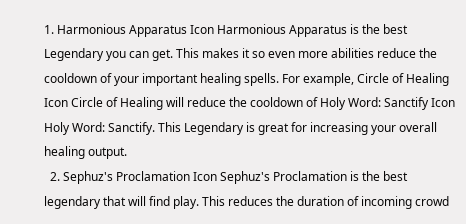1. Harmonious Apparatus Icon Harmonious Apparatus is the best Legendary you can get. This makes it so even more abilities reduce the cooldown of your important healing spells. For example, Circle of Healing Icon Circle of Healing will reduce the cooldown of Holy Word: Sanctify Icon Holy Word: Sanctify. This Legendary is great for increasing your overall healing output.
  2. Sephuz's Proclamation Icon Sephuz's Proclamation is the best legendary that will find play. This reduces the duration of incoming crowd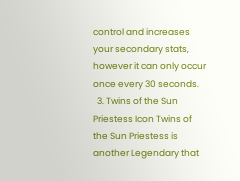control and increases your secondary stats, however it can only occur once every 30 seconds.
  3. Twins of the Sun Priestess Icon Twins of the Sun Priestess is another Legendary that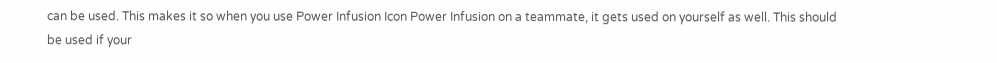can be used. This makes it so when you use Power Infusion Icon Power Infusion on a teammate, it gets used on yourself as well. This should be used if your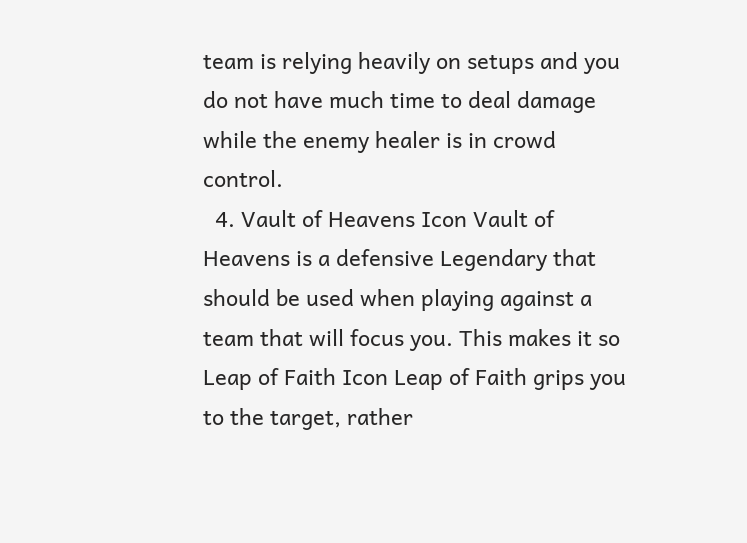team is relying heavily on setups and you do not have much time to deal damage while the enemy healer is in crowd control.
  4. Vault of Heavens Icon Vault of Heavens is a defensive Legendary that should be used when playing against a team that will focus you. This makes it so Leap of Faith Icon Leap of Faith grips you to the target, rather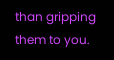than gripping them to you.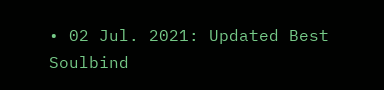• 02 Jul. 2021: Updated Best Soulbind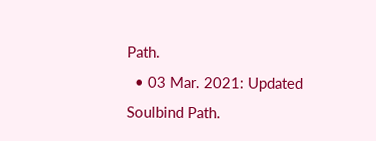Path.
  • 03 Mar. 2021: Updated Soulbind Path.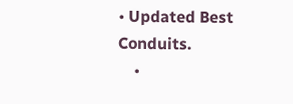• Updated Best Conduits.
    •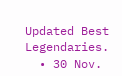Updated Best Legendaries.
  • 30 Nov.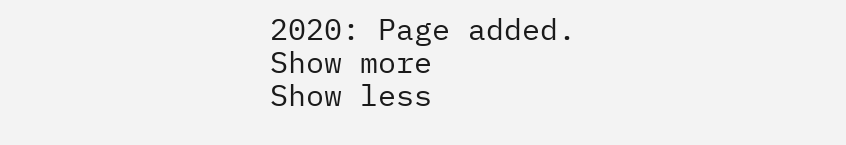2020: Page added.
Show more
Show less